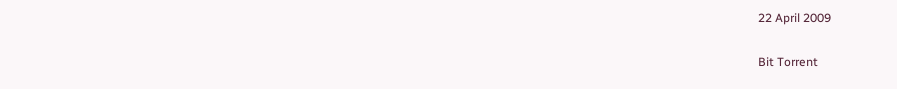22 April 2009

Bit Torrent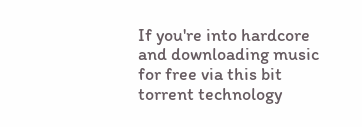If you're into hardcore and downloading music for free via this bit torrent technology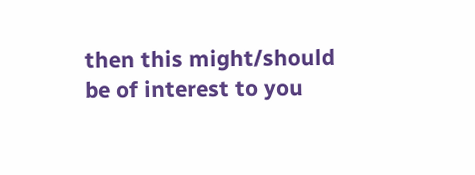then this might/should be of interest to you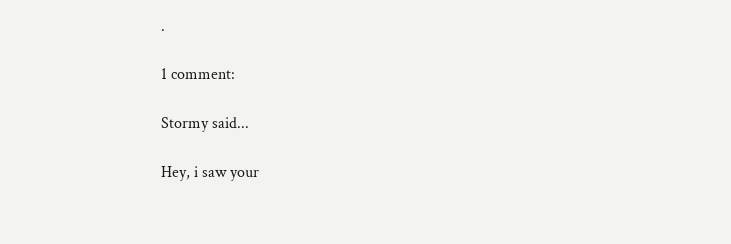.

1 comment:

Stormy said...

Hey, i saw your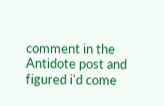comment in the Antidote post and figured i'd come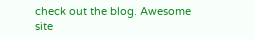check out the blog. Awesome site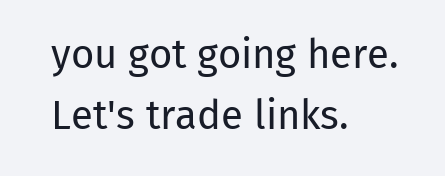you got going here. Let's trade links.